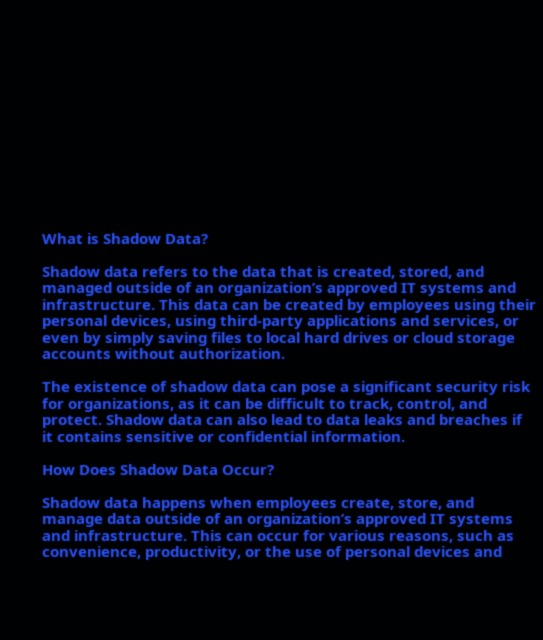What is Shadow Data?

Shadow data refers to the data that is created, stored, and managed outside of an organization’s approved IT systems and infrastructure. This data can be created by employees using their personal devices, using third-party applications and services, or even by simply saving files to local hard drives or cloud storage accounts without authorization.

The existence of shadow data can pose a significant security risk for organizations, as it can be difficult to track, control, and protect. Shadow data can also lead to data leaks and breaches if it contains sensitive or confidential information.

How Does Shadow Data Occur?

Shadow data happens when employees create, store, and manage data outside of an organization’s approved IT systems and infrastructure. This can occur for various reasons, such as convenience, productivity, or the use of personal devices and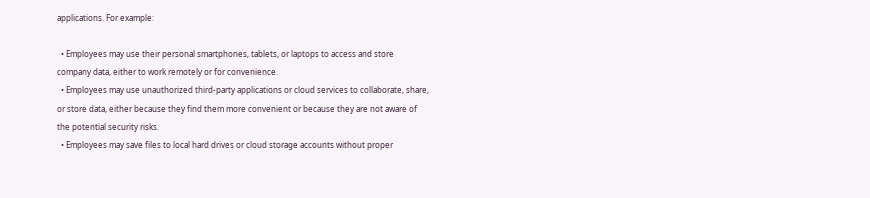applications. For example:

  • Employees may use their personal smartphones, tablets, or laptops to access and store company data, either to work remotely or for convenience.
  • Employees may use unauthorized third-party applications or cloud services to collaborate, share, or store data, either because they find them more convenient or because they are not aware of the potential security risks.
  • Employees may save files to local hard drives or cloud storage accounts without proper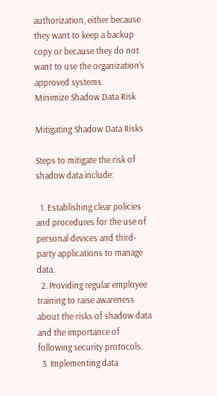authorization, either because they want to keep a backup copy or because they do not want to use the organization’s approved systems.
Minimize Shadow Data Risk

Mitigating Shadow Data Risks

Steps to mitigate the risk of shadow data include:

  1. Establishing clear policies and procedures for the use of personal devices and third-party applications to manage data.
  2. Providing regular employee training to raise awareness about the risks of shadow data and the importance of following security protocols.
  3. Implementing data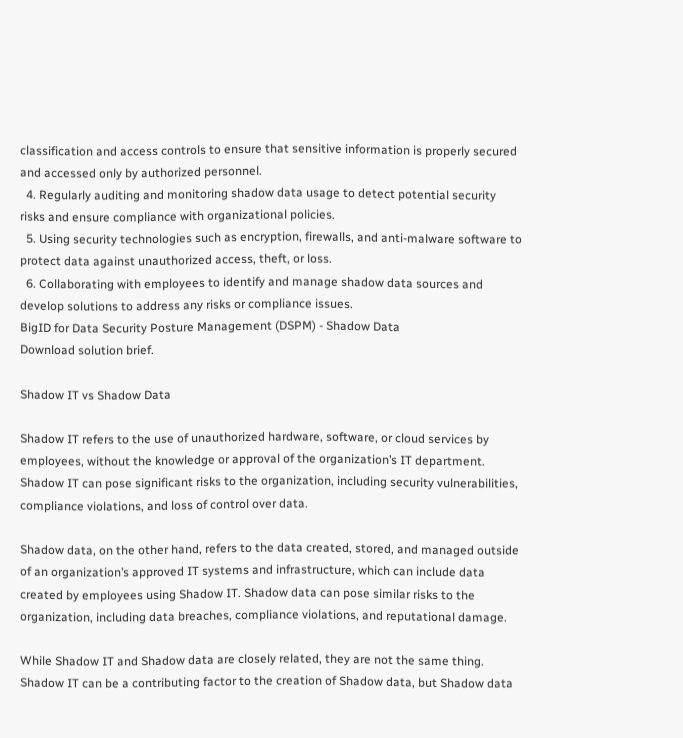classification and access controls to ensure that sensitive information is properly secured and accessed only by authorized personnel.
  4. Regularly auditing and monitoring shadow data usage to detect potential security risks and ensure compliance with organizational policies.
  5. Using security technologies such as encryption, firewalls, and anti-malware software to protect data against unauthorized access, theft, or loss.
  6. Collaborating with employees to identify and manage shadow data sources and develop solutions to address any risks or compliance issues.
BigID for Data Security Posture Management (DSPM) - Shadow Data
Download solution brief.

Shadow IT vs Shadow Data

Shadow IT refers to the use of unauthorized hardware, software, or cloud services by employees, without the knowledge or approval of the organization’s IT department. Shadow IT can pose significant risks to the organization, including security vulnerabilities, compliance violations, and loss of control over data.

Shadow data, on the other hand, refers to the data created, stored, and managed outside of an organization’s approved IT systems and infrastructure, which can include data created by employees using Shadow IT. Shadow data can pose similar risks to the organization, including data breaches, compliance violations, and reputational damage.

While Shadow IT and Shadow data are closely related, they are not the same thing. Shadow IT can be a contributing factor to the creation of Shadow data, but Shadow data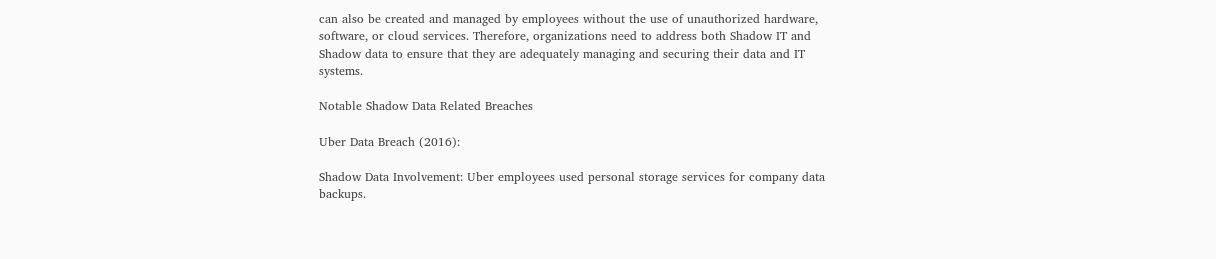can also be created and managed by employees without the use of unauthorized hardware, software, or cloud services. Therefore, organizations need to address both Shadow IT and Shadow data to ensure that they are adequately managing and securing their data and IT systems.

Notable Shadow Data Related Breaches

Uber Data Breach (2016):

Shadow Data Involvement: Uber employees used personal storage services for company data backups.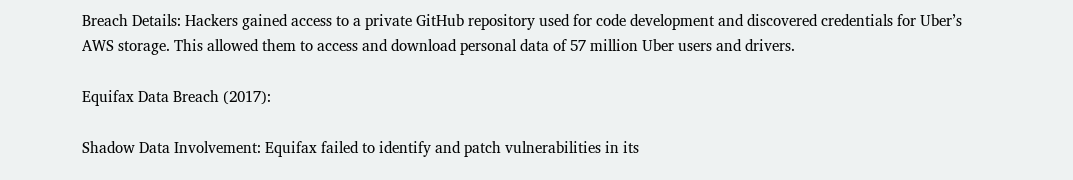Breach Details: Hackers gained access to a private GitHub repository used for code development and discovered credentials for Uber’s AWS storage. This allowed them to access and download personal data of 57 million Uber users and drivers.

Equifax Data Breach (2017):

Shadow Data Involvement: Equifax failed to identify and patch vulnerabilities in its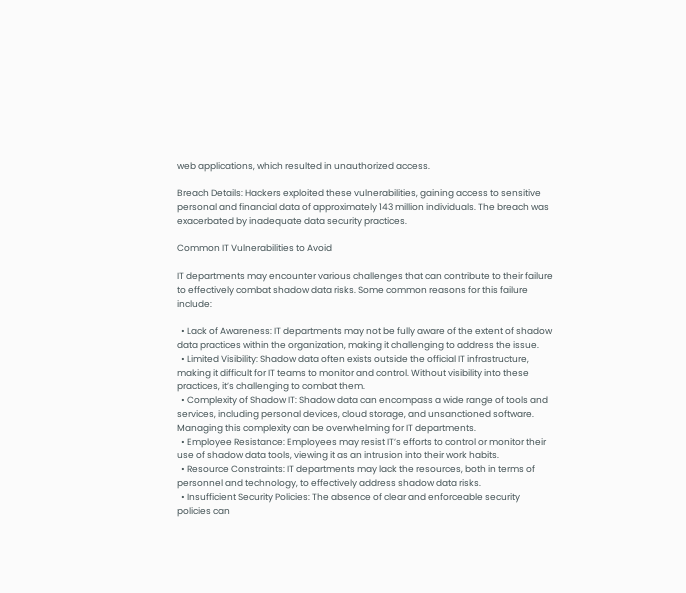web applications, which resulted in unauthorized access.

Breach Details: Hackers exploited these vulnerabilities, gaining access to sensitive personal and financial data of approximately 143 million individuals. The breach was exacerbated by inadequate data security practices.

Common IT Vulnerabilities to Avoid

IT departments may encounter various challenges that can contribute to their failure to effectively combat shadow data risks. Some common reasons for this failure include:

  • Lack of Awareness: IT departments may not be fully aware of the extent of shadow data practices within the organization, making it challenging to address the issue.
  • Limited Visibility: Shadow data often exists outside the official IT infrastructure, making it difficult for IT teams to monitor and control. Without visibility into these practices, it’s challenging to combat them.
  • Complexity of Shadow IT: Shadow data can encompass a wide range of tools and services, including personal devices, cloud storage, and unsanctioned software. Managing this complexity can be overwhelming for IT departments.
  • Employee Resistance: Employees may resist IT’s efforts to control or monitor their use of shadow data tools, viewing it as an intrusion into their work habits.
  • Resource Constraints: IT departments may lack the resources, both in terms of personnel and technology, to effectively address shadow data risks.
  • Insufficient Security Policies: The absence of clear and enforceable security policies can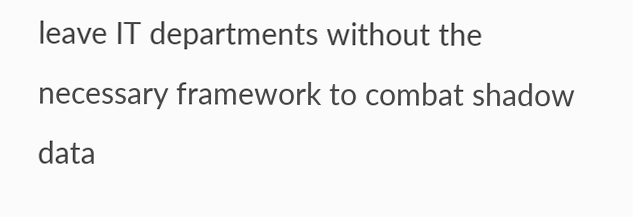leave IT departments without the necessary framework to combat shadow data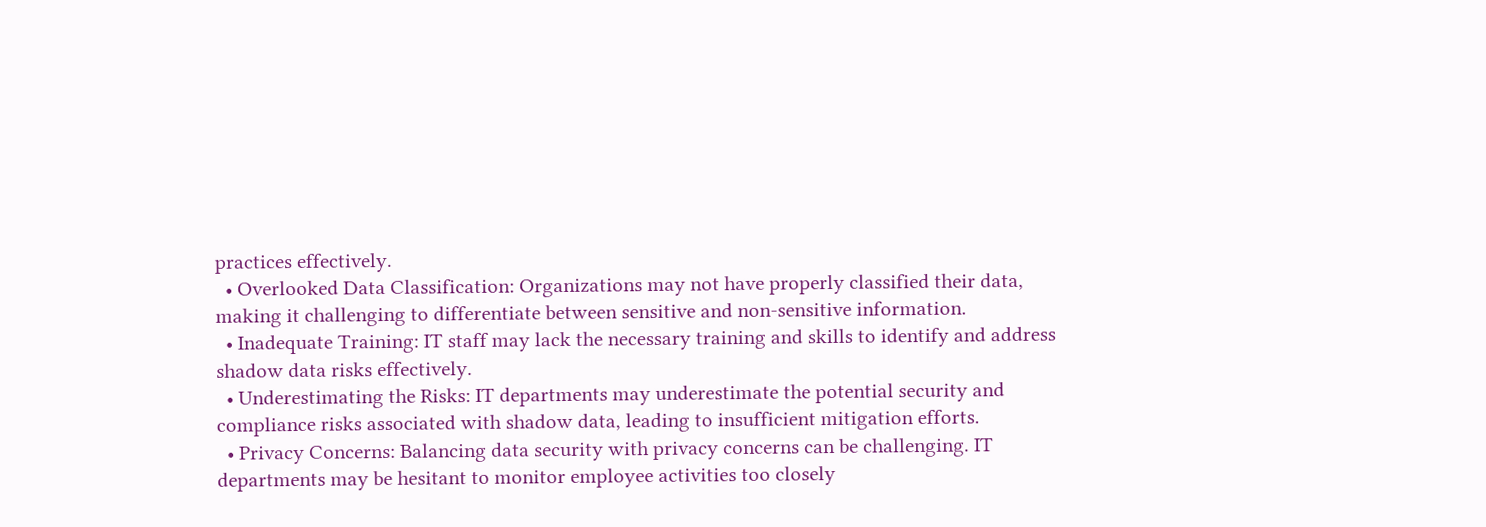practices effectively.
  • Overlooked Data Classification: Organizations may not have properly classified their data, making it challenging to differentiate between sensitive and non-sensitive information.
  • Inadequate Training: IT staff may lack the necessary training and skills to identify and address shadow data risks effectively.
  • Underestimating the Risks: IT departments may underestimate the potential security and compliance risks associated with shadow data, leading to insufficient mitigation efforts.
  • Privacy Concerns: Balancing data security with privacy concerns can be challenging. IT departments may be hesitant to monitor employee activities too closely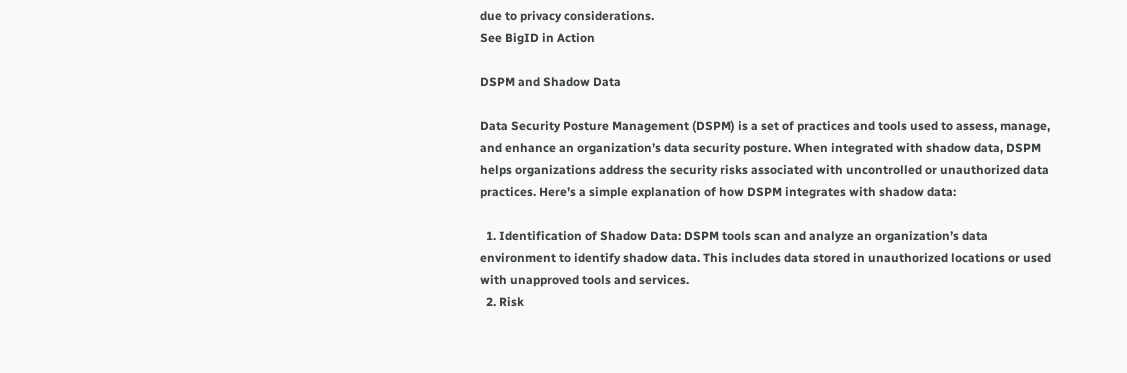due to privacy considerations.
See BigID in Action

DSPM and Shadow Data

Data Security Posture Management (DSPM) is a set of practices and tools used to assess, manage, and enhance an organization’s data security posture. When integrated with shadow data, DSPM helps organizations address the security risks associated with uncontrolled or unauthorized data practices. Here’s a simple explanation of how DSPM integrates with shadow data:

  1. Identification of Shadow Data: DSPM tools scan and analyze an organization’s data environment to identify shadow data. This includes data stored in unauthorized locations or used with unapproved tools and services.
  2. Risk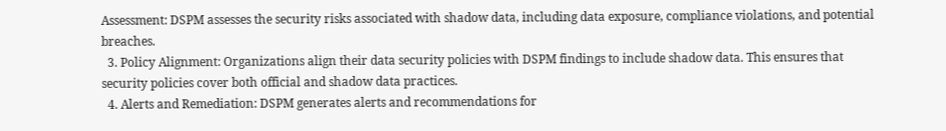Assessment: DSPM assesses the security risks associated with shadow data, including data exposure, compliance violations, and potential breaches.
  3. Policy Alignment: Organizations align their data security policies with DSPM findings to include shadow data. This ensures that security policies cover both official and shadow data practices.
  4. Alerts and Remediation: DSPM generates alerts and recommendations for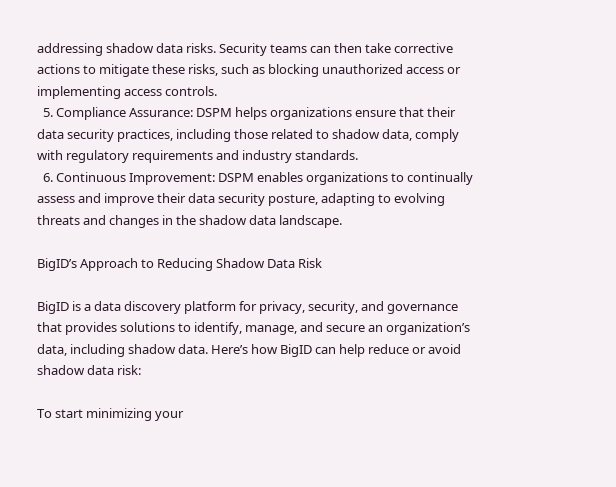addressing shadow data risks. Security teams can then take corrective actions to mitigate these risks, such as blocking unauthorized access or implementing access controls.
  5. Compliance Assurance: DSPM helps organizations ensure that their data security practices, including those related to shadow data, comply with regulatory requirements and industry standards.
  6. Continuous Improvement: DSPM enables organizations to continually assess and improve their data security posture, adapting to evolving threats and changes in the shadow data landscape.

BigID’s Approach to Reducing Shadow Data Risk

BigID is a data discovery platform for privacy, security, and governance that provides solutions to identify, manage, and secure an organization’s data, including shadow data. Here’s how BigID can help reduce or avoid shadow data risk:

To start minimizing your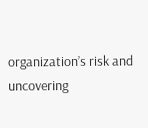organization’s risk and uncovering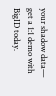your shadow data— get a 1:1 demo with BigID today.